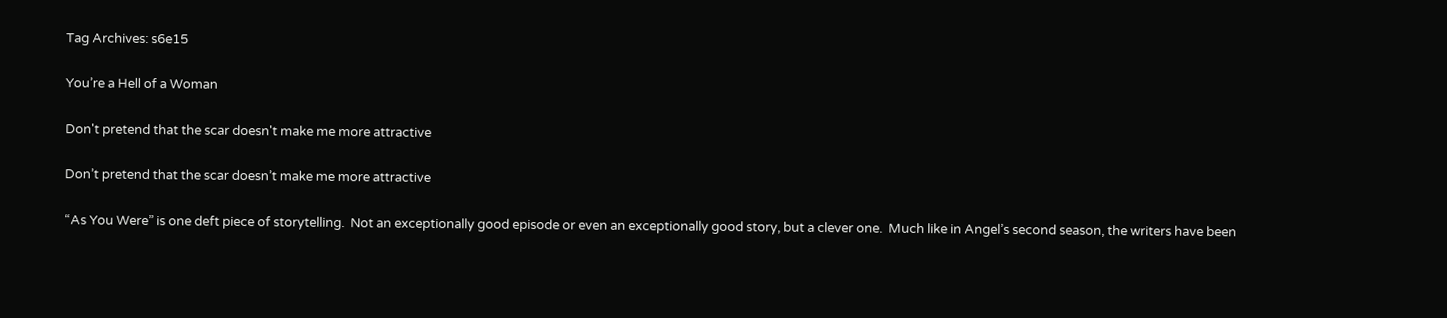Tag Archives: s6e15

You’re a Hell of a Woman

Don't pretend that the scar doesn't make me more attractive

Don’t pretend that the scar doesn’t make me more attractive

“As You Were” is one deft piece of storytelling.  Not an exceptionally good episode or even an exceptionally good story, but a clever one.  Much like in Angel’s second season, the writers have been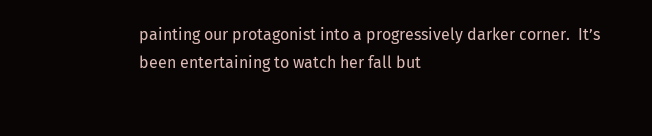painting our protagonist into a progressively darker corner.  It’s been entertaining to watch her fall but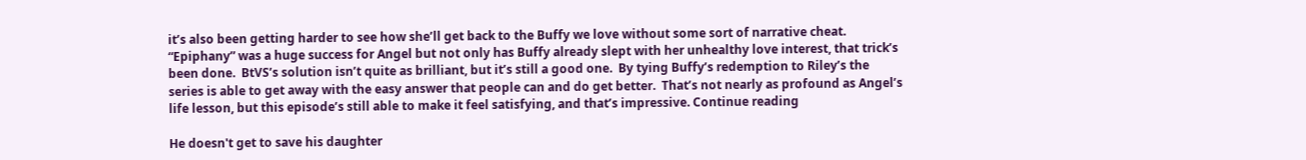it’s also been getting harder to see how she’ll get back to the Buffy we love without some sort of narrative cheat.  “Epiphany” was a huge success for Angel but not only has Buffy already slept with her unhealthy love interest, that trick’s been done.  BtVS’s solution isn’t quite as brilliant, but it’s still a good one.  By tying Buffy’s redemption to Riley’s the series is able to get away with the easy answer that people can and do get better.  That’s not nearly as profound as Angel’s life lesson, but this episode’s still able to make it feel satisfying, and that’s impressive. Continue reading

He doesn't get to save his daughter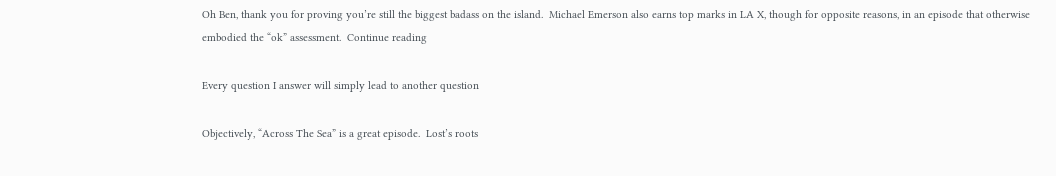Oh Ben, thank you for proving you’re still the biggest badass on the island.  Michael Emerson also earns top marks in LA X, though for opposite reasons, in an episode that otherwise embodied the “ok” assessment.  Continue reading

Every question I answer will simply lead to another question

Objectively, “Across The Sea” is a great episode.  Lost’s roots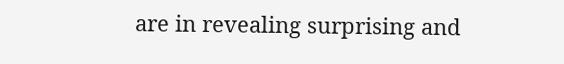are in revealing surprising and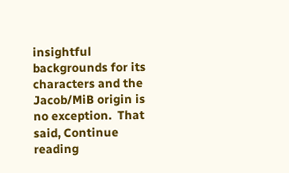insightful backgrounds for its characters and the Jacob/MiB origin is no exception.  That said, Continue reading